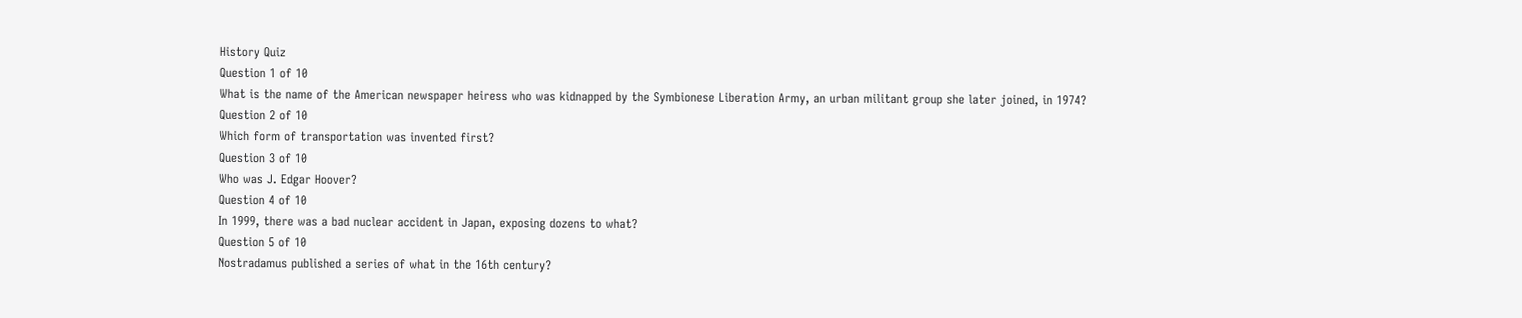History Quiz
Question 1 of 10
What is the name of the American newspaper heiress who was kidnapped by the Symbionese Liberation Army, an urban militant group she later joined, in 1974?
Question 2 of 10
Which form of transportation was invented first?
Question 3 of 10
Who was J. Edgar Hoover?
Question 4 of 10
In 1999, there was a bad nuclear accident in Japan, exposing dozens to what?
Question 5 of 10
Nostradamus published a series of what in the 16th century?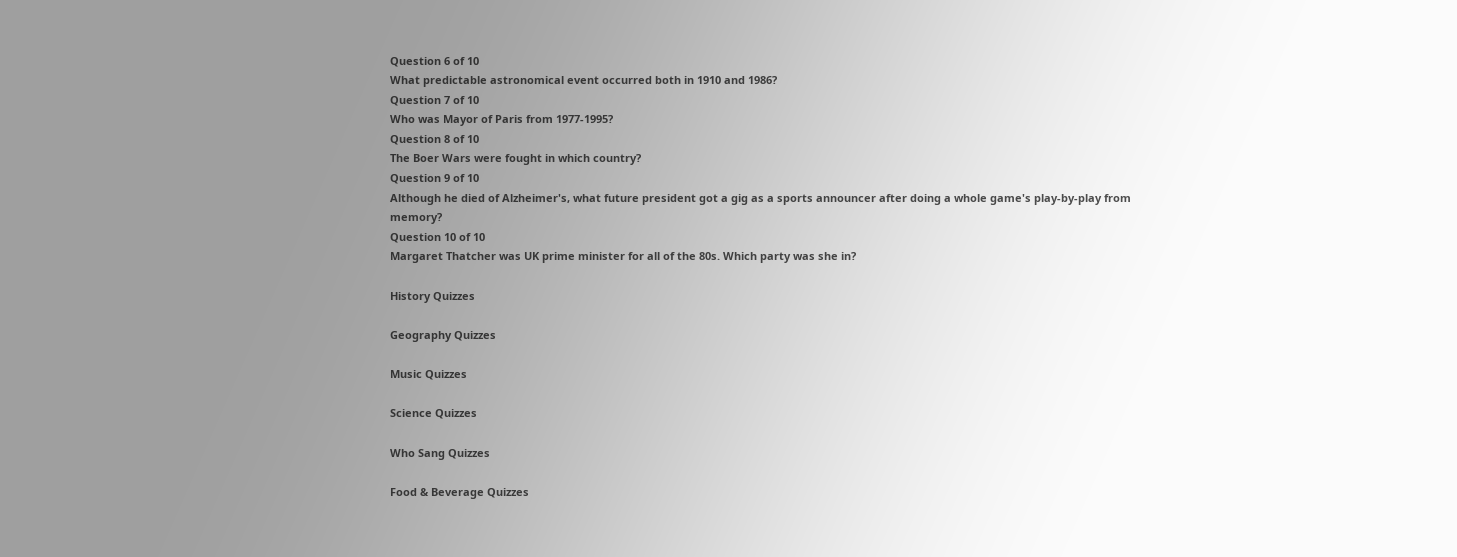Question 6 of 10
What predictable astronomical event occurred both in 1910 and 1986?
Question 7 of 10
Who was Mayor of Paris from 1977-1995?
Question 8 of 10
The Boer Wars were fought in which country?
Question 9 of 10
Although he died of Alzheimer's, what future president got a gig as a sports announcer after doing a whole game's play-by-play from memory?
Question 10 of 10
Margaret Thatcher was UK prime minister for all of the 80s. Which party was she in?

History Quizzes

Geography Quizzes

Music Quizzes

Science Quizzes

Who Sang Quizzes

Food & Beverage Quizzes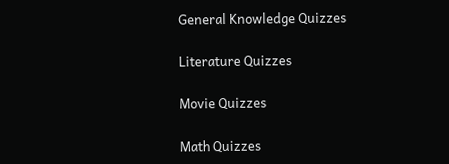General Knowledge Quizzes

Literature Quizzes

Movie Quizzes

Math Quizzes